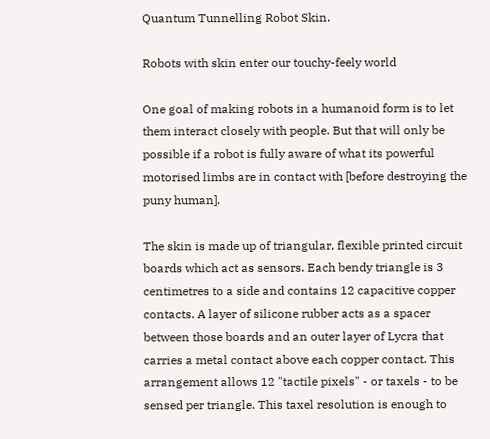Quantum Tunnelling Robot Skin.

Robots with skin enter our touchy-feely world

One goal of making robots in a humanoid form is to let them interact closely with people. But that will only be possible if a robot is fully aware of what its powerful motorised limbs are in contact with [before destroying the puny human].

The skin is made up of triangular, flexible printed circuit boards which act as sensors. Each bendy triangle is 3 centimetres to a side and contains 12 capacitive copper contacts. A layer of silicone rubber acts as a spacer between those boards and an outer layer of Lycra that carries a metal contact above each copper contact. This arrangement allows 12 "tactile pixels" - or taxels - to be sensed per triangle. This taxel resolution is enough to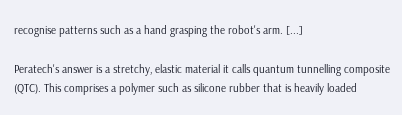recognise patterns such as a hand grasping the robot's arm. [...]

Peratech's answer is a stretchy, elastic material it calls quantum tunnelling composite (QTC). This comprises a polymer such as silicone rubber that is heavily loaded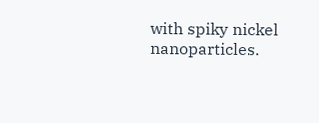with spiky nickel nanoparticles.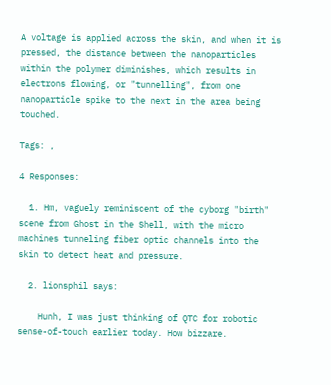A voltage is applied across the skin, and when it is pressed, the distance between the nanoparticles within the polymer diminishes, which results in electrons flowing, or "tunnelling", from one nanoparticle spike to the next in the area being touched.

Tags: ,

4 Responses:

  1. Hm, vaguely reminiscent of the cyborg "birth" scene from Ghost in the Shell, with the micro machines tunneling fiber optic channels into the skin to detect heat and pressure.

  2. lionsphil says:

    Hunh, I was just thinking of QTC for robotic sense-of-touch earlier today. How bizzare.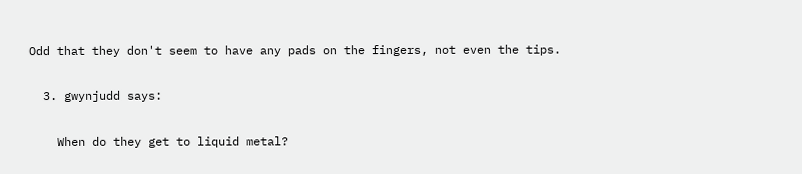Odd that they don't seem to have any pads on the fingers, not even the tips.

  3. gwynjudd says:

    When do they get to liquid metal?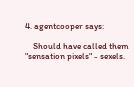4. agentcooper says:

    Should have called them "sensation pixels" - sexels.